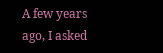A few years ago, I asked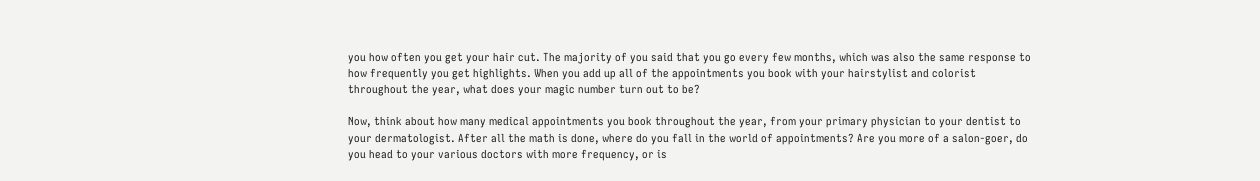you how often you get your hair cut. The majority of you said that you go every few months, which was also the same response to how frequently you get highlights. When you add up all of the appointments you book with your hairstylist and colorist throughout the year, what does your magic number turn out to be?

Now, think about how many medical appointments you book throughout the year, from your primary physician to your dentist to your dermatologist. After all the math is done, where do you fall in the world of appointments? Are you more of a salon-goer, do you head to your various doctors with more frequency, or is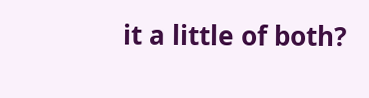it a little of both?